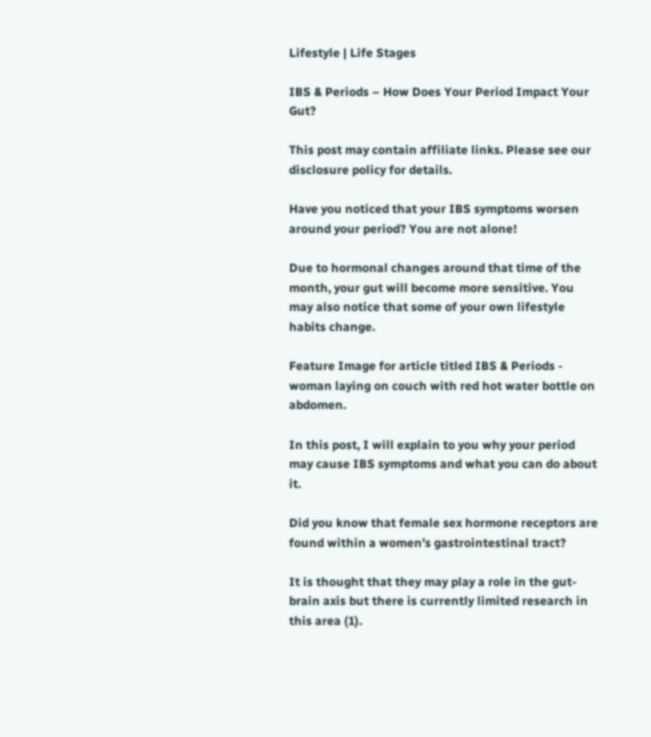Lifestyle | Life Stages

IBS & Periods – How Does Your Period Impact Your Gut?

This post may contain affiliate links. Please see our disclosure policy for details.

Have you noticed that your IBS symptoms worsen around your period? You are not alone!

Due to hormonal changes around that time of the month, your gut will become more sensitive. You may also notice that some of your own lifestyle habits change.

Feature Image for article titled IBS & Periods - woman laying on couch with red hot water bottle on abdomen.

In this post, I will explain to you why your period may cause IBS symptoms and what you can do about it.

Did you know that female sex hormone receptors are found within a women’s gastrointestinal tract?

It is thought that they may play a role in the gut-brain axis but there is currently limited research in this area (1).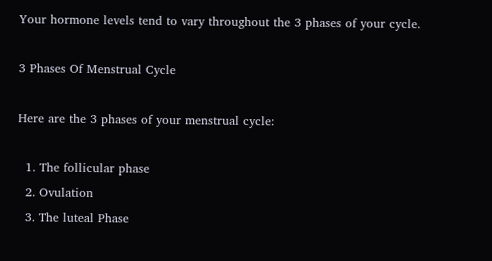Your hormone levels tend to vary throughout the 3 phases of your cycle.

3 Phases Of Menstrual Cycle

Here are the 3 phases of your menstrual cycle:

  1. The follicular phase
  2. Ovulation
  3. The luteal Phase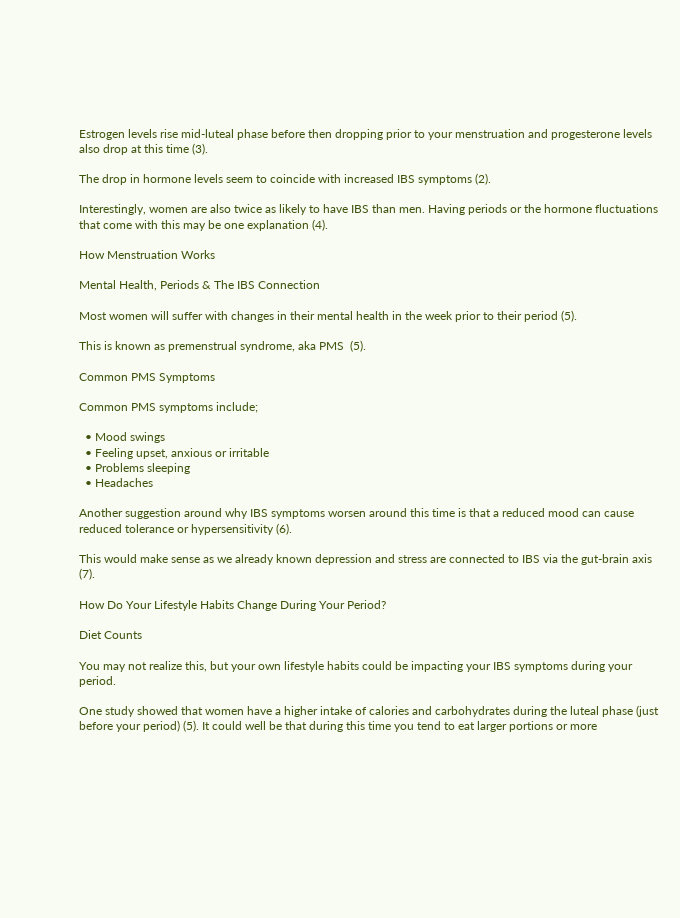Estrogen levels rise mid-luteal phase before then dropping prior to your menstruation and progesterone levels also drop at this time (3).

The drop in hormone levels seem to coincide with increased IBS symptoms (2).

Interestingly, women are also twice as likely to have IBS than men. Having periods or the hormone fluctuations that come with this may be one explanation (4).

How Menstruation Works

Mental Health, Periods & The IBS Connection

Most women will suffer with changes in their mental health in the week prior to their period (5).

This is known as premenstrual syndrome, aka PMS  (5).

Common PMS Symptoms

Common PMS symptoms include;

  • Mood swings
  • Feeling upset, anxious or irritable
  • Problems sleeping
  • Headaches

Another suggestion around why IBS symptoms worsen around this time is that a reduced mood can cause reduced tolerance or hypersensitivity (6).

This would make sense as we already known depression and stress are connected to IBS via the gut-brain axis (7).

How Do Your Lifestyle Habits Change During Your Period?

Diet Counts

You may not realize this, but your own lifestyle habits could be impacting your IBS symptoms during your period.

One study showed that women have a higher intake of calories and carbohydrates during the luteal phase (just before your period) (5). It could well be that during this time you tend to eat larger portions or more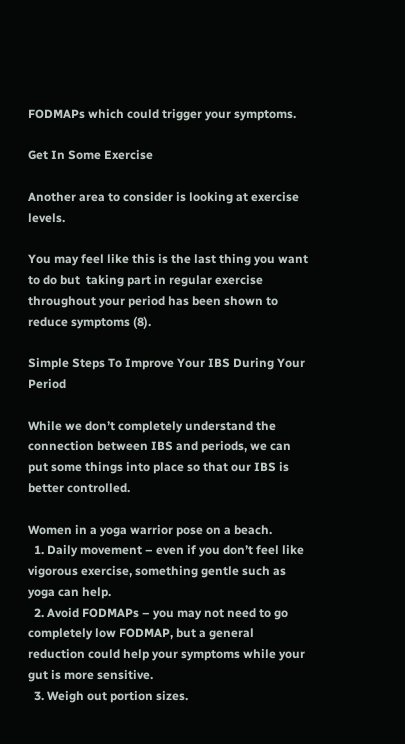FODMAPs which could trigger your symptoms.

Get In Some Exercise

Another area to consider is looking at exercise levels.

You may feel like this is the last thing you want to do but  taking part in regular exercise throughout your period has been shown to reduce symptoms (8).

Simple Steps To Improve Your IBS During Your Period

While we don’t completely understand the connection between IBS and periods, we can put some things into place so that our IBS is better controlled.

Women in a yoga warrior pose on a beach.
  1. Daily movement – even if you don’t feel like vigorous exercise, something gentle such as yoga can help.
  2. Avoid FODMAPs – you may not need to go completely low FODMAP, but a general reduction could help your symptoms while your gut is more sensitive.
  3. Weigh out portion sizes.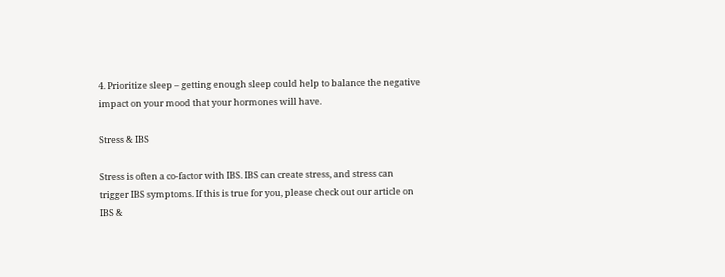4. Prioritize sleep – getting enough sleep could help to balance the negative impact on your mood that your hormones will have.

Stress & IBS

Stress is often a co-factor with IBS. IBS can create stress, and stress can trigger IBS symptoms. If this is true for you, please check out our article on IBS &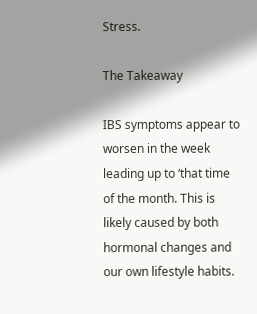Stress.

The Takeaway

IBS symptoms appear to worsen in the week leading up to ‘that time of the month. This is likely caused by both hormonal changes and our own lifestyle habits.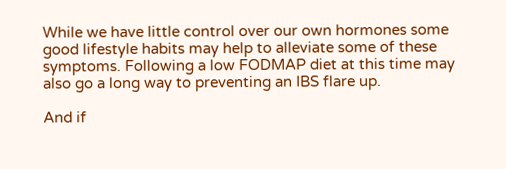While we have little control over our own hormones some good lifestyle habits may help to alleviate some of these symptoms. Following a low FODMAP diet at this time may also go a long way to preventing an IBS flare up.

And if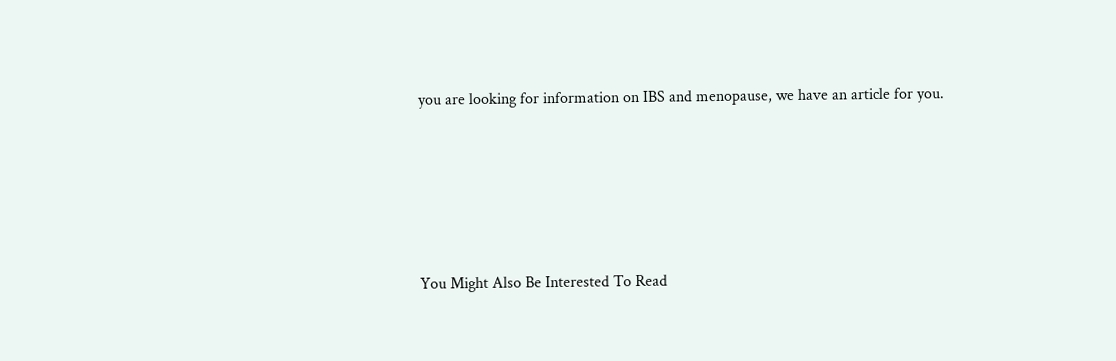you are looking for information on IBS and menopause, we have an article for you.





You Might Also Be Interested To Read